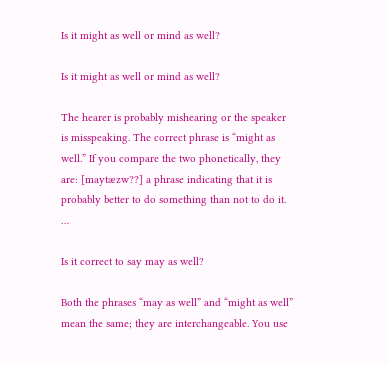Is it might as well or mind as well?

Is it might as well or mind as well?

The hearer is probably mishearing or the speaker is misspeaking. The correct phrase is “might as well.” If you compare the two phonetically, they are: [maytæzw??] a phrase indicating that it is probably better to do something than not to do it. …

Is it correct to say may as well?

Both the phrases “may as well” and “might as well” mean the same; they are interchangeable. You use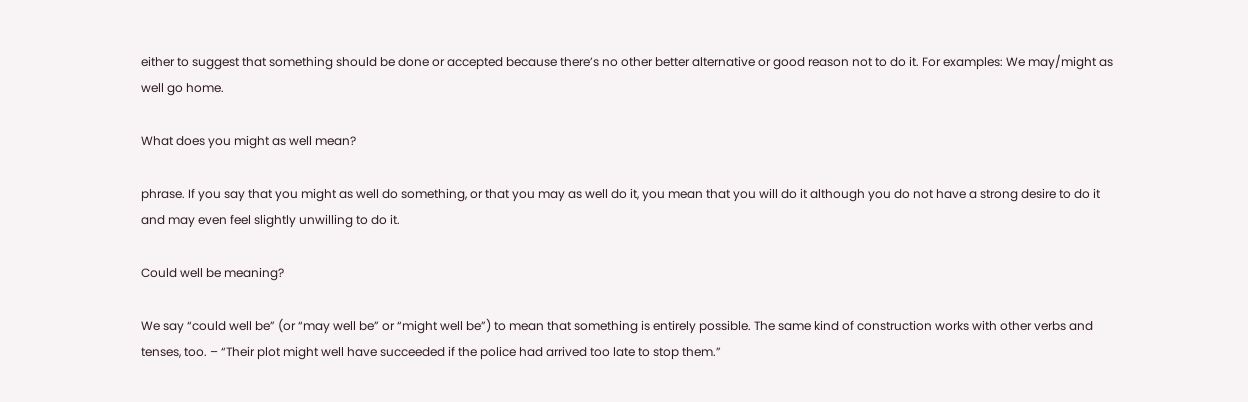either to suggest that something should be done or accepted because there’s no other better alternative or good reason not to do it. For examples: We may/might as well go home.

What does you might as well mean?

phrase. If you say that you might as well do something, or that you may as well do it, you mean that you will do it although you do not have a strong desire to do it and may even feel slightly unwilling to do it.

Could well be meaning?

We say “could well be” (or “may well be” or “might well be”) to mean that something is entirely possible. The same kind of construction works with other verbs and tenses, too. – “Their plot might well have succeeded if the police had arrived too late to stop them.”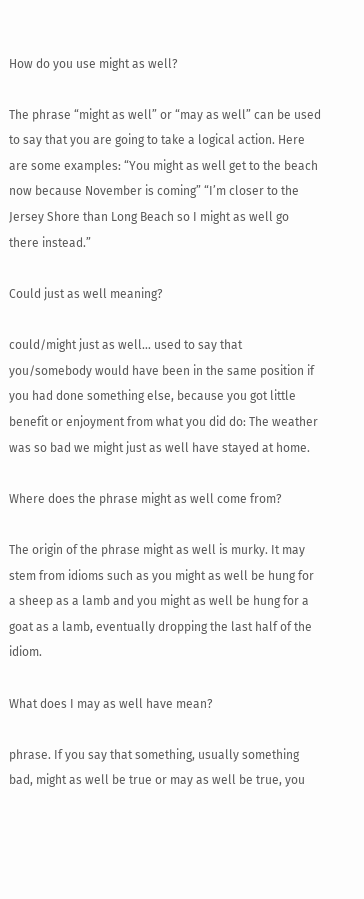How do you use might as well?

The phrase “might as well” or “may as well” can be used to say that you are going to take a logical action. Here are some examples: “You might as well get to the beach now because November is coming” “I’m closer to the Jersey Shore than Long Beach so I might as well go there instead.”

Could just as well meaning?

could/might just as well… used to say that you/somebody would have been in the same position if you had done something else, because you got little benefit or enjoyment from what you did do: The weather was so bad we might just as well have stayed at home.

Where does the phrase might as well come from?

The origin of the phrase might as well is murky. It may stem from idioms such as you might as well be hung for a sheep as a lamb and you might as well be hung for a goat as a lamb, eventually dropping the last half of the idiom.

What does I may as well have mean?

phrase. If you say that something, usually something bad, might as well be true or may as well be true, you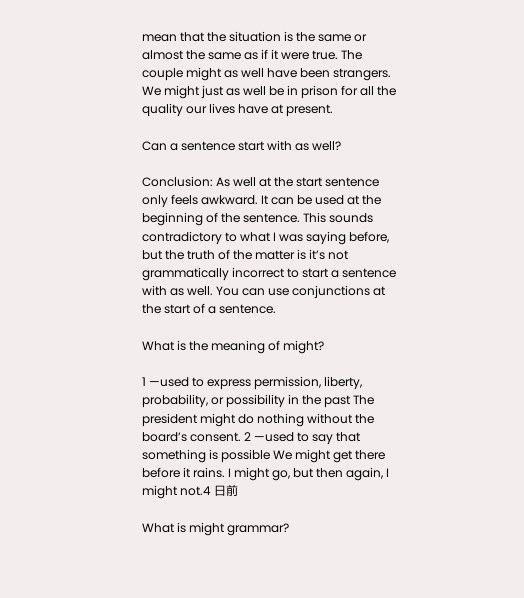mean that the situation is the same or almost the same as if it were true. The couple might as well have been strangers. We might just as well be in prison for all the quality our lives have at present.

Can a sentence start with as well?

Conclusion: As well at the start sentence only feels awkward. It can be used at the beginning of the sentence. This sounds contradictory to what I was saying before, but the truth of the matter is it’s not grammatically incorrect to start a sentence with as well. You can use conjunctions at the start of a sentence.

What is the meaning of might?

1 —used to express permission, liberty, probability, or possibility in the past The president might do nothing without the board’s consent. 2 —used to say that something is possible We might get there before it rains. I might go, but then again, I might not.4 日前

What is might grammar?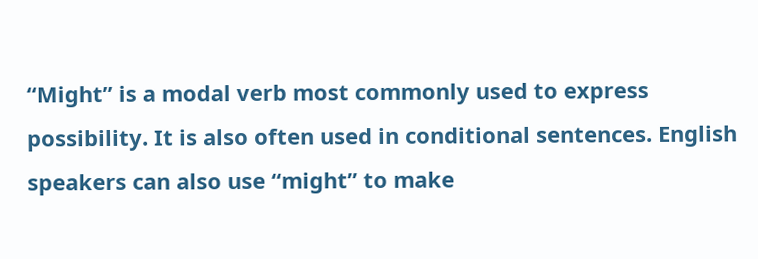“Might” is a modal verb most commonly used to express possibility. It is also often used in conditional sentences. English speakers can also use “might” to make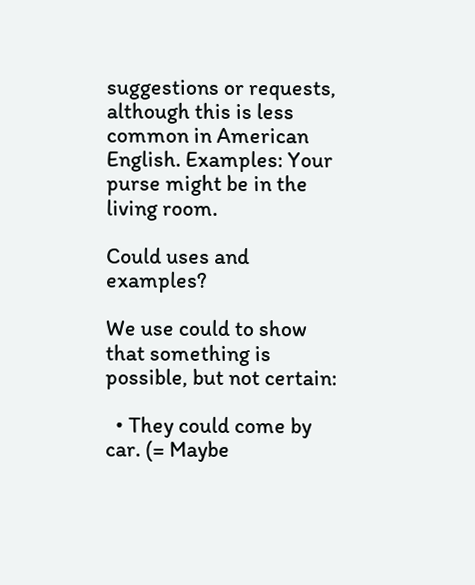suggestions or requests, although this is less common in American English. Examples: Your purse might be in the living room.

Could uses and examples?

We use could to show that something is possible, but not certain:

  • They could come by car. (= Maybe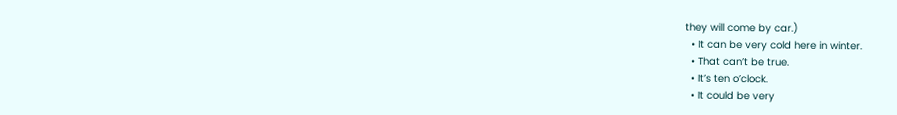they will come by car.)
  • It can be very cold here in winter.
  • That can’t be true.
  • It’s ten o’clock.
  • It could be very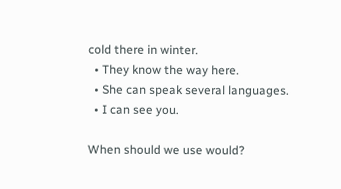cold there in winter.
  • They know the way here.
  • She can speak several languages.
  • I can see you.

When should we use would?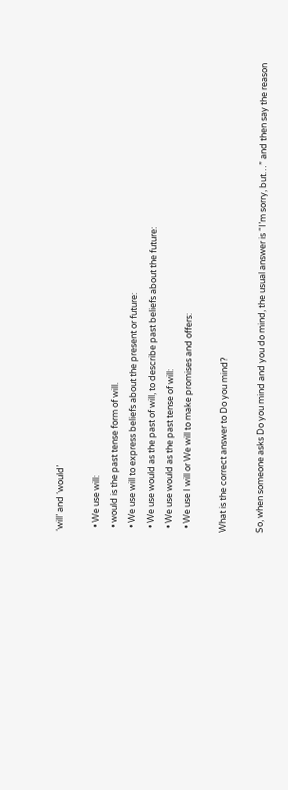‘will’ and ‘would’

  • We use will:
  • would is the past tense form of will.
  • We use will to express beliefs about the present or future:
  • We use would as the past of will, to describe past beliefs about the future:
  • We use would as the past tense of will:
  • We use I will or We will to make promises and offers:

What is the correct answer to Do you mind?

So, when someone asks Do you mind and you do mind, the usual answer is “I’m sorry, but…” and then say the reason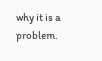why it is a problem.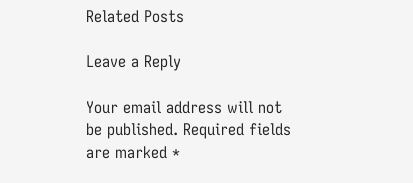Related Posts

Leave a Reply

Your email address will not be published. Required fields are marked *